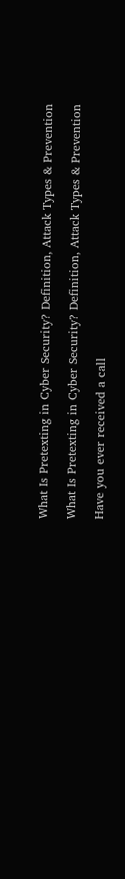What Is Pretexting in Cyber Security? Definition, Attack Types & Prevention

What Is Pretexting in Cyber Security? Definition, Attack Types & Prevention

Have you ever received a call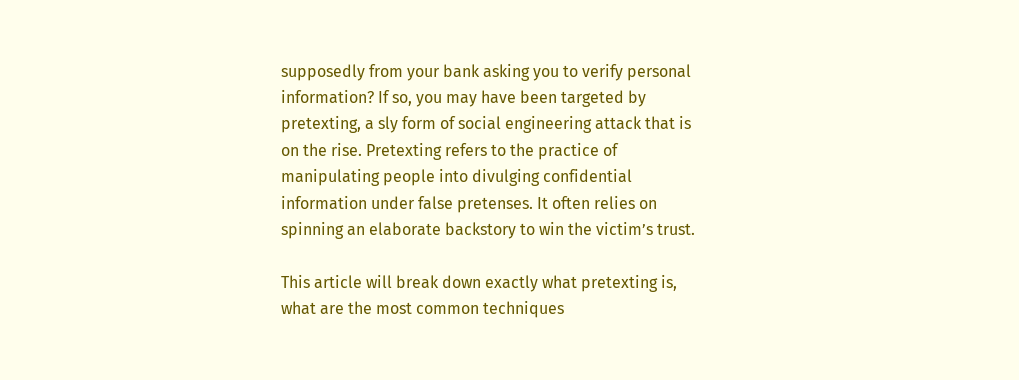supposedly from your bank asking you to verify personal information? If so, you may have been targeted by pretexting, a sly form of social engineering attack that is on the rise. Pretexting refers to the practice of manipulating people into divulging confidential information under false pretenses. It often relies on spinning an elaborate backstory to win the victim’s trust.

This article will break down exactly what pretexting is, what are the most common techniques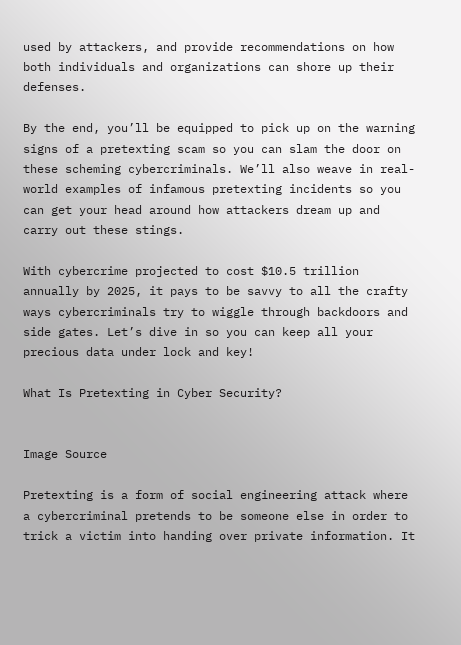used by attackers, and provide recommendations on how both individuals and organizations can shore up their defenses.

By the end, you’ll be equipped to pick up on the warning signs of a pretexting scam so you can slam the door on these scheming cybercriminals. We’ll also weave in real-world examples of infamous pretexting incidents so you can get your head around how attackers dream up and carry out these stings.

With cybercrime projected to cost $10.5 trillion annually by 2025, it pays to be savvy to all the crafty ways cybercriminals try to wiggle through backdoors and side gates. Let’s dive in so you can keep all your precious data under lock and key!

What Is Pretexting in Cyber Security?


Image Source

Pretexting is a form of social engineering attack where a cybercriminal pretends to be someone else in order to trick a victim into handing over private information. It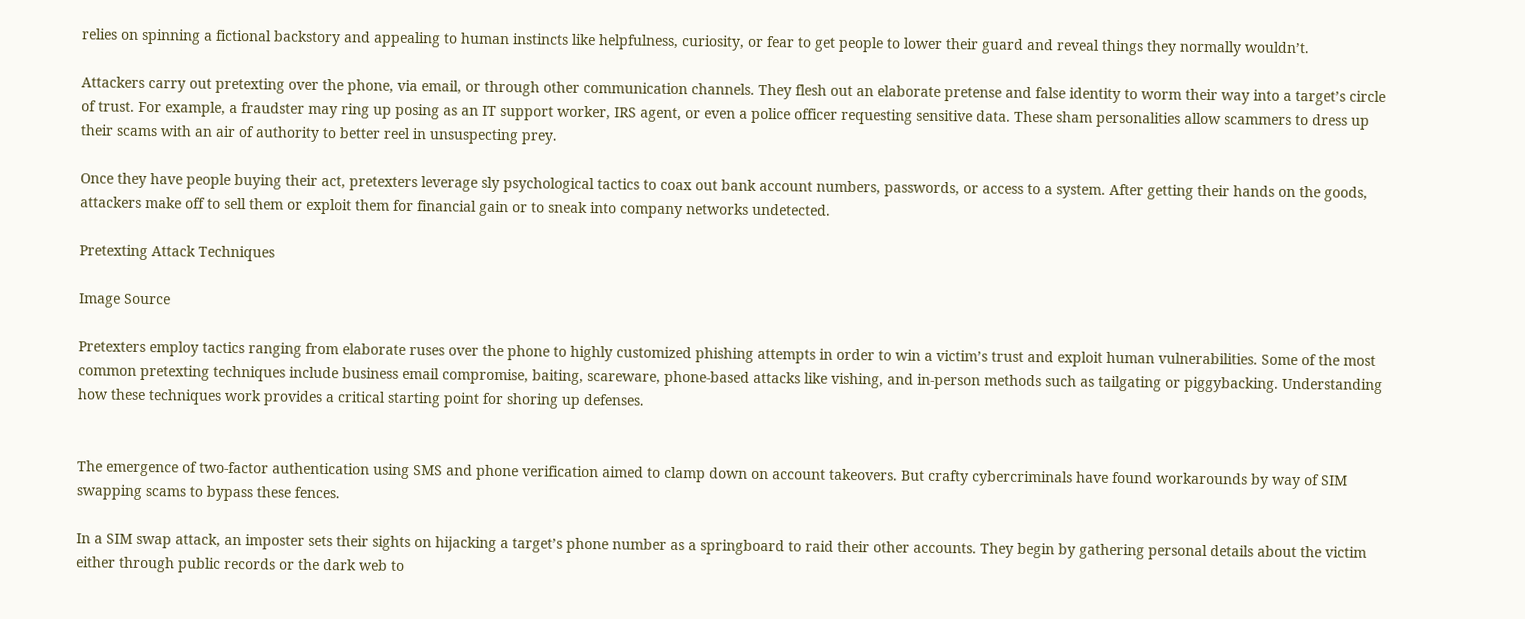relies on spinning a fictional backstory and appealing to human instincts like helpfulness, curiosity, or fear to get people to lower their guard and reveal things they normally wouldn’t.

Attackers carry out pretexting over the phone, via email, or through other communication channels. They flesh out an elaborate pretense and false identity to worm their way into a target’s circle of trust. For example, a fraudster may ring up posing as an IT support worker, IRS agent, or even a police officer requesting sensitive data. These sham personalities allow scammers to dress up their scams with an air of authority to better reel in unsuspecting prey.

Once they have people buying their act, pretexters leverage sly psychological tactics to coax out bank account numbers, passwords, or access to a system. After getting their hands on the goods, attackers make off to sell them or exploit them for financial gain or to sneak into company networks undetected.

Pretexting Attack Techniques

Image Source

Pretexters employ tactics ranging from elaborate ruses over the phone to highly customized phishing attempts in order to win a victim’s trust and exploit human vulnerabilities. Some of the most common pretexting techniques include business email compromise, baiting, scareware, phone-based attacks like vishing, and in-person methods such as tailgating or piggybacking. Understanding how these techniques work provides a critical starting point for shoring up defenses.


The emergence of two-factor authentication using SMS and phone verification aimed to clamp down on account takeovers. But crafty cybercriminals have found workarounds by way of SIM swapping scams to bypass these fences.

In a SIM swap attack, an imposter sets their sights on hijacking a target’s phone number as a springboard to raid their other accounts. They begin by gathering personal details about the victim either through public records or the dark web to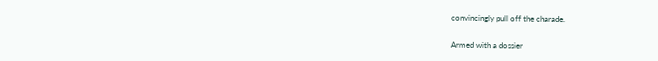convincingly pull off the charade.

Armed with a dossier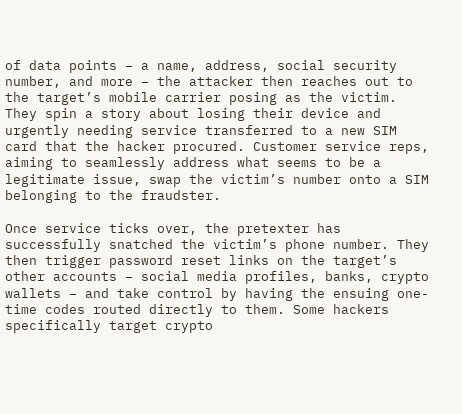of data points – a name, address, social security number, and more – the attacker then reaches out to the target’s mobile carrier posing as the victim. They spin a story about losing their device and urgently needing service transferred to a new SIM card that the hacker procured. Customer service reps, aiming to seamlessly address what seems to be a legitimate issue, swap the victim’s number onto a SIM belonging to the fraudster.

Once service ticks over, the pretexter has successfully snatched the victim’s phone number. They then trigger password reset links on the target’s other accounts – social media profiles, banks, crypto wallets – and take control by having the ensuing one-time codes routed directly to them. Some hackers specifically target crypto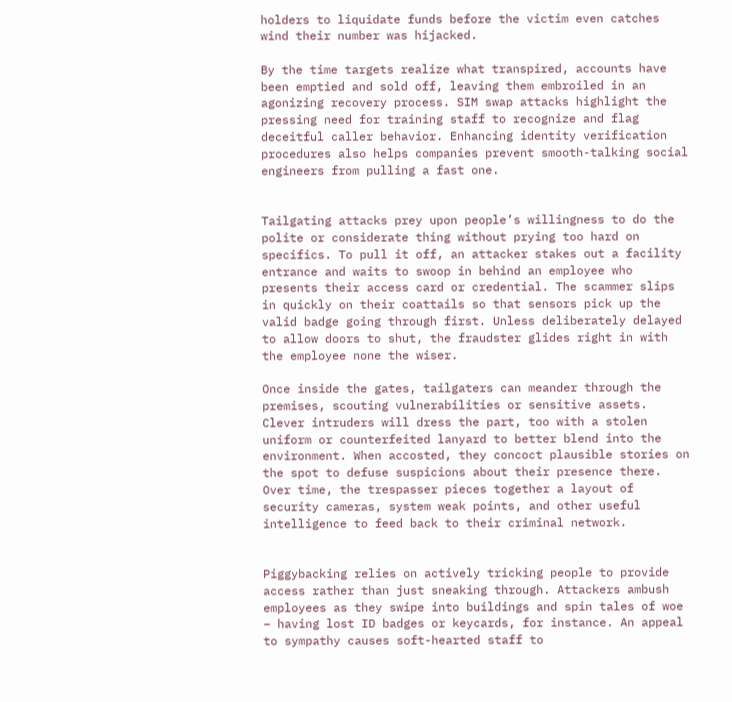holders to liquidate funds before the victim even catches wind their number was hijacked.

By the time targets realize what transpired, accounts have been emptied and sold off, leaving them embroiled in an agonizing recovery process. SIM swap attacks highlight the pressing need for training staff to recognize and flag deceitful caller behavior. Enhancing identity verification procedures also helps companies prevent smooth-talking social engineers from pulling a fast one.


Tailgating attacks prey upon people’s willingness to do the polite or considerate thing without prying too hard on specifics. To pull it off, an attacker stakes out a facility entrance and waits to swoop in behind an employee who presents their access card or credential. The scammer slips in quickly on their coattails so that sensors pick up the valid badge going through first. Unless deliberately delayed to allow doors to shut, the fraudster glides right in with the employee none the wiser.

Once inside the gates, tailgaters can meander through the premises, scouting vulnerabilities or sensitive assets. Clever intruders will dress the part, too with a stolen uniform or counterfeited lanyard to better blend into the environment. When accosted, they concoct plausible stories on the spot to defuse suspicions about their presence there. Over time, the trespasser pieces together a layout of security cameras, system weak points, and other useful intelligence to feed back to their criminal network.


Piggybacking relies on actively tricking people to provide access rather than just sneaking through. Attackers ambush employees as they swipe into buildings and spin tales of woe – having lost ID badges or keycards, for instance. An appeal to sympathy causes soft-hearted staff to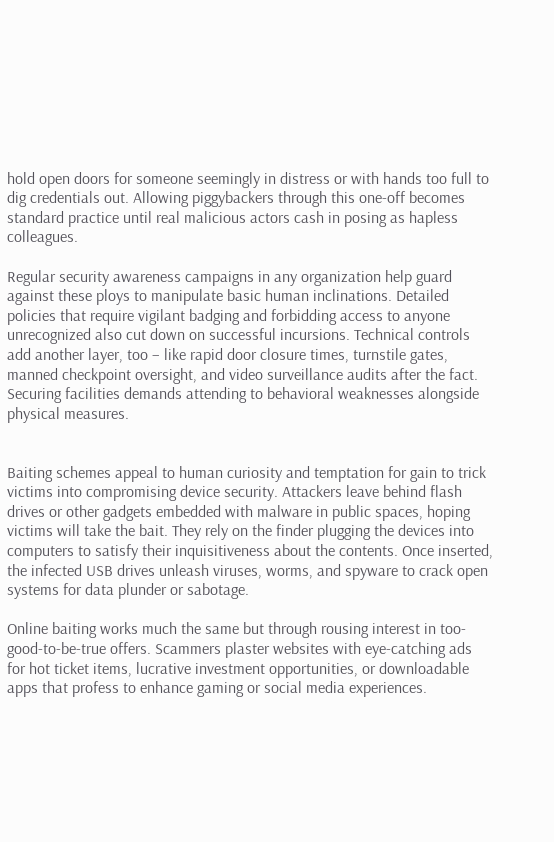hold open doors for someone seemingly in distress or with hands too full to dig credentials out. Allowing piggybackers through this one-off becomes standard practice until real malicious actors cash in posing as hapless colleagues.

Regular security awareness campaigns in any organization help guard against these ploys to manipulate basic human inclinations. Detailed policies that require vigilant badging and forbidding access to anyone unrecognized also cut down on successful incursions. Technical controls add another layer, too – like rapid door closure times, turnstile gates, manned checkpoint oversight, and video surveillance audits after the fact. Securing facilities demands attending to behavioral weaknesses alongside physical measures.


Baiting schemes appeal to human curiosity and temptation for gain to trick victims into compromising device security. Attackers leave behind flash drives or other gadgets embedded with malware in public spaces, hoping victims will take the bait. They rely on the finder plugging the devices into computers to satisfy their inquisitiveness about the contents. Once inserted, the infected USB drives unleash viruses, worms, and spyware to crack open systems for data plunder or sabotage.

Online baiting works much the same but through rousing interest in too-good-to-be-true offers. Scammers plaster websites with eye-catching ads for hot ticket items, lucrative investment opportunities, or downloadable apps that profess to enhance gaming or social media experiences.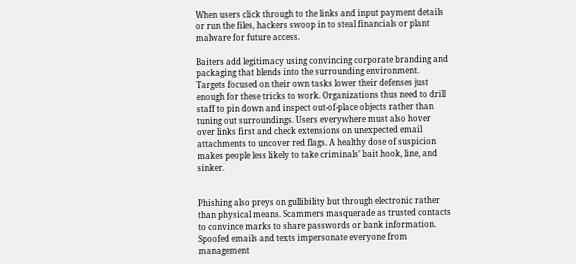When users click through to the links and input payment details or run the files, hackers swoop in to steal financials or plant malware for future access.

Baiters add legitimacy using convincing corporate branding and packaging that blends into the surrounding environment. Targets focused on their own tasks lower their defenses just enough for these tricks to work. Organizations thus need to drill staff to pin down and inspect out-of-place objects rather than tuning out surroundings. Users everywhere must also hover over links first and check extensions on unexpected email attachments to uncover red flags. A healthy dose of suspicion makes people less likely to take criminals’ bait hook, line, and sinker.


Phishing also preys on gullibility but through electronic rather than physical means. Scammers masquerade as trusted contacts to convince marks to share passwords or bank information. Spoofed emails and texts impersonate everyone from management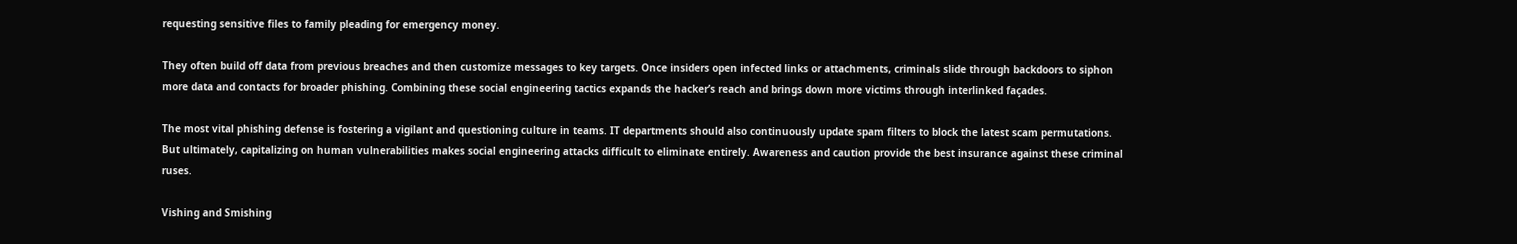requesting sensitive files to family pleading for emergency money.

They often build off data from previous breaches and then customize messages to key targets. Once insiders open infected links or attachments, criminals slide through backdoors to siphon more data and contacts for broader phishing. Combining these social engineering tactics expands the hacker’s reach and brings down more victims through interlinked façades.

The most vital phishing defense is fostering a vigilant and questioning culture in teams. IT departments should also continuously update spam filters to block the latest scam permutations. But ultimately, capitalizing on human vulnerabilities makes social engineering attacks difficult to eliminate entirely. Awareness and caution provide the best insurance against these criminal ruses.

Vishing and Smishing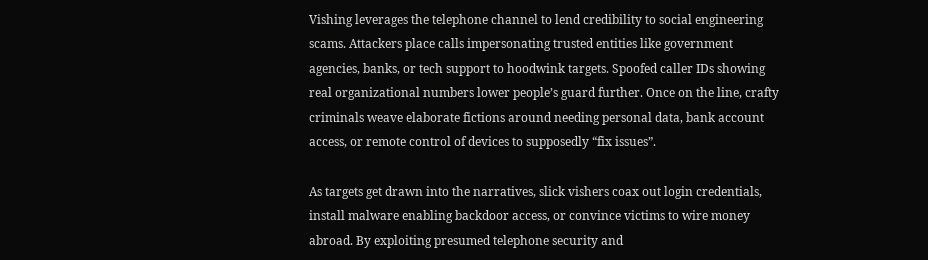Vishing leverages the telephone channel to lend credibility to social engineering scams. Attackers place calls impersonating trusted entities like government agencies, banks, or tech support to hoodwink targets. Spoofed caller IDs showing real organizational numbers lower people’s guard further. Once on the line, crafty criminals weave elaborate fictions around needing personal data, bank account access, or remote control of devices to supposedly “fix issues”.

As targets get drawn into the narratives, slick vishers coax out login credentials, install malware enabling backdoor access, or convince victims to wire money abroad. By exploiting presumed telephone security and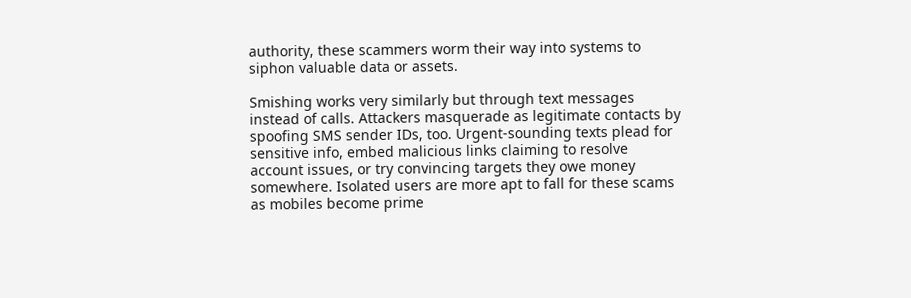authority, these scammers worm their way into systems to siphon valuable data or assets.

Smishing works very similarly but through text messages instead of calls. Attackers masquerade as legitimate contacts by spoofing SMS sender IDs, too. Urgent-sounding texts plead for sensitive info, embed malicious links claiming to resolve account issues, or try convincing targets they owe money somewhere. Isolated users are more apt to fall for these scams as mobiles become prime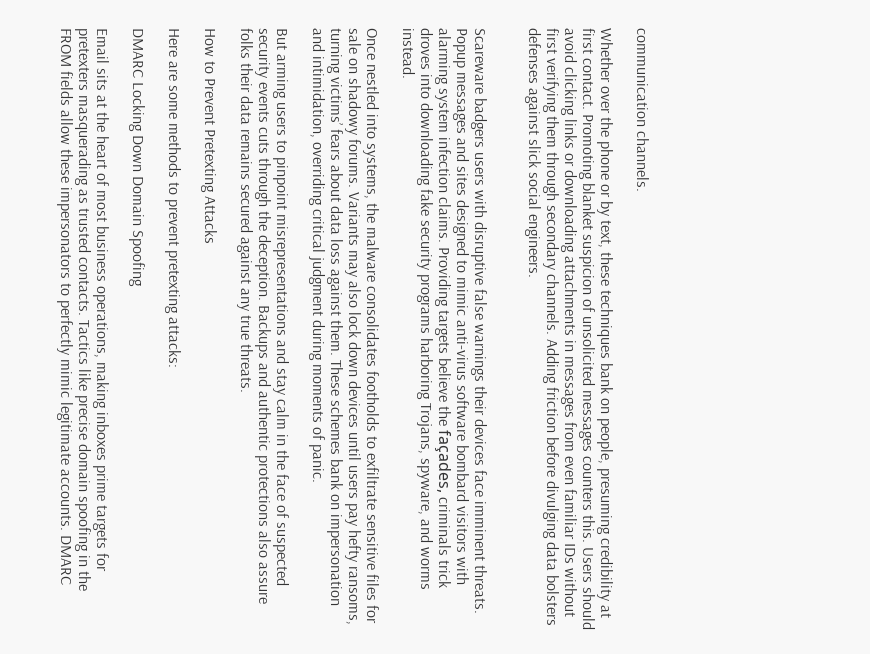communication channels.

Whether over the phone or by text, these techniques bank on people, presuming credibility at first contact. Promoting blanket suspicion of unsolicited messages counters this. Users should avoid clicking links or downloading attachments in messages from even familiar IDs without first verifying them through secondary channels. Adding friction before divulging data bolsters defenses against slick social engineers.


Scareware badgers users with disruptive false warnings their devices face imminent threats. Popup messages and sites designed to mimic anti-virus software bombard visitors with alarming system infection claims. Providing targets believe the façades, criminals trick droves into downloading fake security programs harboring Trojans, spyware, and worms instead.

Once nestled into systems, the malware consolidates footholds to exfiltrate sensitive files for sale on shadowy forums. Variants may also lock down devices until users pay hefty ransoms, turning victims’ fears about data loss against them. These schemes bank on impersonation and intimidation, overriding critical judgment during moments of panic.

But arming users to pinpoint misrepresentations and stay calm in the face of suspected security events cuts through the deception. Backups and authentic protections also assure folks their data remains secured against any true threats.

How to Prevent Pretexting Attacks

Here are some methods to prevent pretexting attacks:

DMARC Locking Down Domain Spoofing

Email sits at the heart of most business operations, making inboxes prime targets for pretexters masquerading as trusted contacts. Tactics like precise domain spoofing in the FROM fields allow these impersonators to perfectly mimic legitimate accounts. DMARC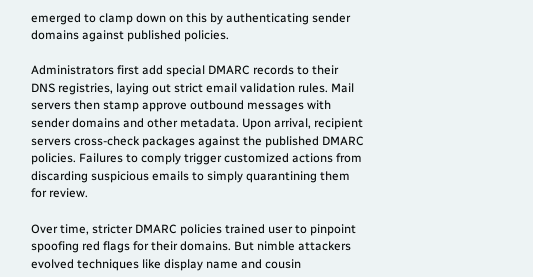emerged to clamp down on this by authenticating sender domains against published policies.

Administrators first add special DMARC records to their DNS registries, laying out strict email validation rules. Mail servers then stamp approve outbound messages with sender domains and other metadata. Upon arrival, recipient servers cross-check packages against the published DMARC policies. Failures to comply trigger customized actions from discarding suspicious emails to simply quarantining them for review.

Over time, stricter DMARC policies trained user to pinpoint spoofing red flags for their domains. But nimble attackers evolved techniques like display name and cousin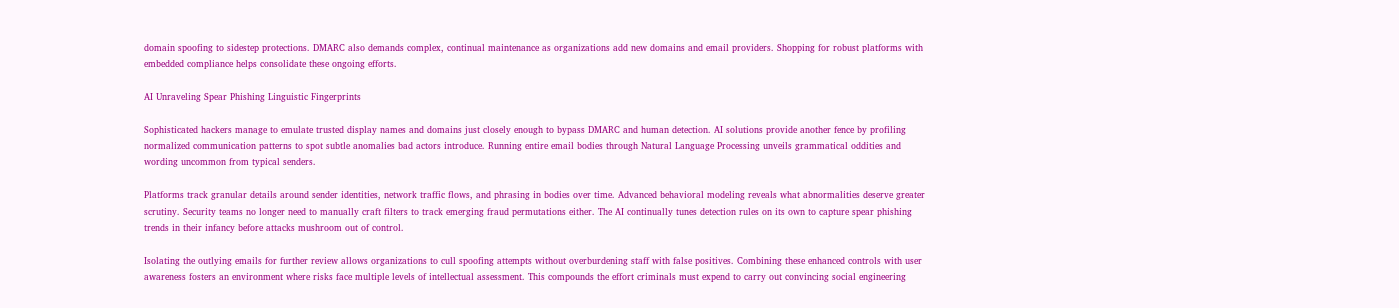domain spoofing to sidestep protections. DMARC also demands complex, continual maintenance as organizations add new domains and email providers. Shopping for robust platforms with embedded compliance helps consolidate these ongoing efforts.

AI Unraveling Spear Phishing Linguistic Fingerprints

Sophisticated hackers manage to emulate trusted display names and domains just closely enough to bypass DMARC and human detection. AI solutions provide another fence by profiling normalized communication patterns to spot subtle anomalies bad actors introduce. Running entire email bodies through Natural Language Processing unveils grammatical oddities and wording uncommon from typical senders.

Platforms track granular details around sender identities, network traffic flows, and phrasing in bodies over time. Advanced behavioral modeling reveals what abnormalities deserve greater scrutiny. Security teams no longer need to manually craft filters to track emerging fraud permutations either. The AI continually tunes detection rules on its own to capture spear phishing trends in their infancy before attacks mushroom out of control.

Isolating the outlying emails for further review allows organizations to cull spoofing attempts without overburdening staff with false positives. Combining these enhanced controls with user awareness fosters an environment where risks face multiple levels of intellectual assessment. This compounds the effort criminals must expend to carry out convincing social engineering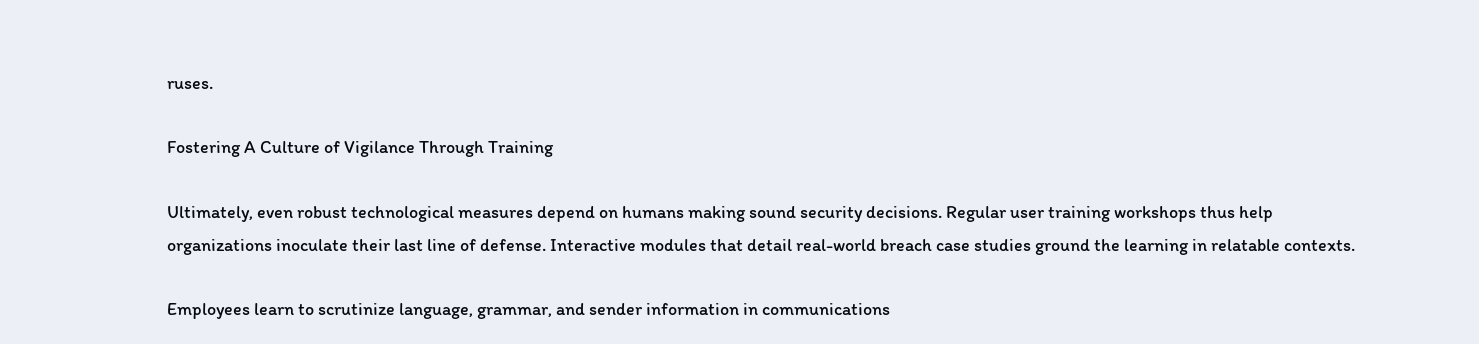ruses.

Fostering A Culture of Vigilance Through Training

Ultimately, even robust technological measures depend on humans making sound security decisions. Regular user training workshops thus help organizations inoculate their last line of defense. Interactive modules that detail real-world breach case studies ground the learning in relatable contexts.

Employees learn to scrutinize language, grammar, and sender information in communications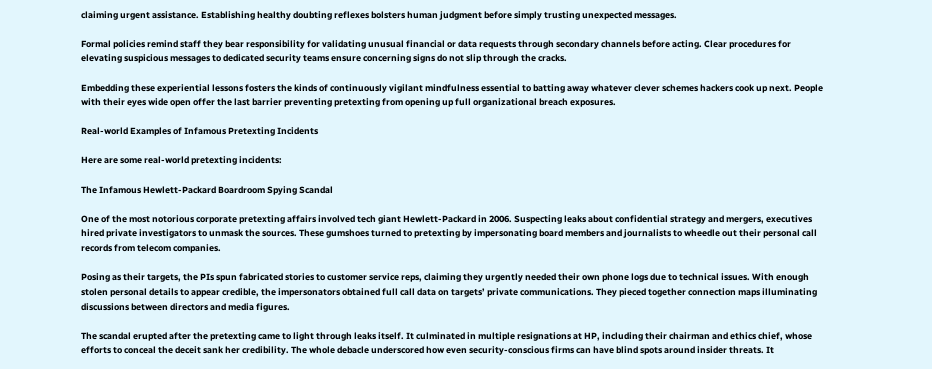claiming urgent assistance. Establishing healthy doubting reflexes bolsters human judgment before simply trusting unexpected messages.

Formal policies remind staff they bear responsibility for validating unusual financial or data requests through secondary channels before acting. Clear procedures for elevating suspicious messages to dedicated security teams ensure concerning signs do not slip through the cracks.

Embedding these experiential lessons fosters the kinds of continuously vigilant mindfulness essential to batting away whatever clever schemes hackers cook up next. People with their eyes wide open offer the last barrier preventing pretexting from opening up full organizational breach exposures.

Real-world Examples of Infamous Pretexting Incidents

Here are some real-world pretexting incidents:

The Infamous Hewlett-Packard Boardroom Spying Scandal

One of the most notorious corporate pretexting affairs involved tech giant Hewlett-Packard in 2006. Suspecting leaks about confidential strategy and mergers, executives hired private investigators to unmask the sources. These gumshoes turned to pretexting by impersonating board members and journalists to wheedle out their personal call records from telecom companies.

Posing as their targets, the PIs spun fabricated stories to customer service reps, claiming they urgently needed their own phone logs due to technical issues. With enough stolen personal details to appear credible, the impersonators obtained full call data on targets’ private communications. They pieced together connection maps illuminating discussions between directors and media figures.

The scandal erupted after the pretexting came to light through leaks itself. It culminated in multiple resignations at HP, including their chairman and ethics chief, whose efforts to conceal the deceit sank her credibility. The whole debacle underscored how even security-conscious firms can have blind spots around insider threats. It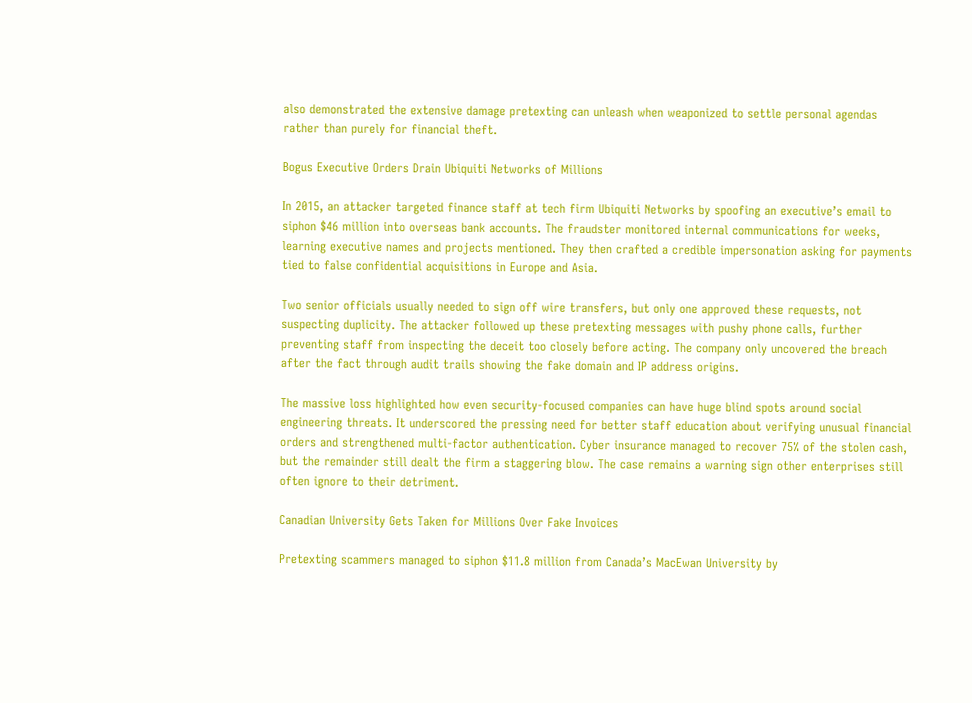also demonstrated the extensive damage pretexting can unleash when weaponized to settle personal agendas rather than purely for financial theft.

Bogus Executive Orders Drain Ubiquiti Networks of Millions

In 2015, an attacker targeted finance staff at tech firm Ubiquiti Networks by spoofing an executive’s email to siphon $46 million into overseas bank accounts. The fraudster monitored internal communications for weeks, learning executive names and projects mentioned. They then crafted a credible impersonation asking for payments tied to false confidential acquisitions in Europe and Asia.

Two senior officials usually needed to sign off wire transfers, but only one approved these requests, not suspecting duplicity. The attacker followed up these pretexting messages with pushy phone calls, further preventing staff from inspecting the deceit too closely before acting. The company only uncovered the breach after the fact through audit trails showing the fake domain and IP address origins.

The massive loss highlighted how even security-focused companies can have huge blind spots around social engineering threats. It underscored the pressing need for better staff education about verifying unusual financial orders and strengthened multi-factor authentication. Cyber insurance managed to recover 75% of the stolen cash, but the remainder still dealt the firm a staggering blow. The case remains a warning sign other enterprises still often ignore to their detriment.

Canadian University Gets Taken for Millions Over Fake Invoices

Pretexting scammers managed to siphon $11.8 million from Canada’s MacEwan University by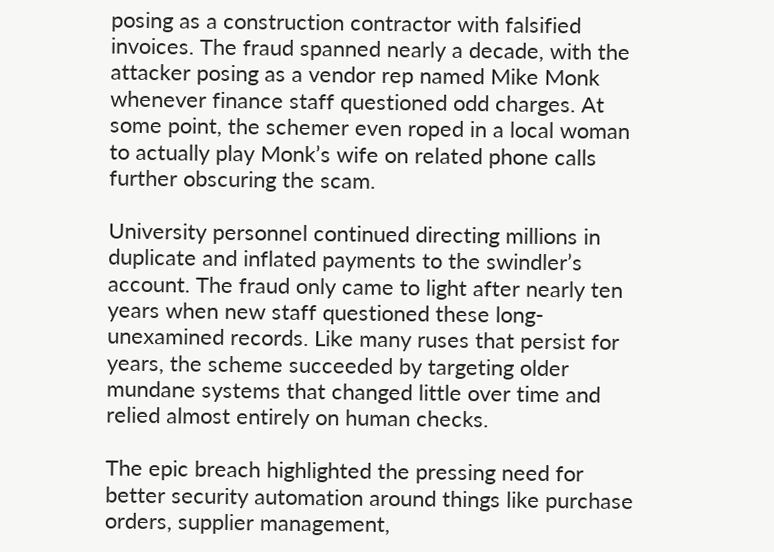posing as a construction contractor with falsified invoices. The fraud spanned nearly a decade, with the attacker posing as a vendor rep named Mike Monk whenever finance staff questioned odd charges. At some point, the schemer even roped in a local woman to actually play Monk’s wife on related phone calls further obscuring the scam.

University personnel continued directing millions in duplicate and inflated payments to the swindler’s account. The fraud only came to light after nearly ten years when new staff questioned these long-unexamined records. Like many ruses that persist for years, the scheme succeeded by targeting older mundane systems that changed little over time and relied almost entirely on human checks.

The epic breach highlighted the pressing need for better security automation around things like purchase orders, supplier management,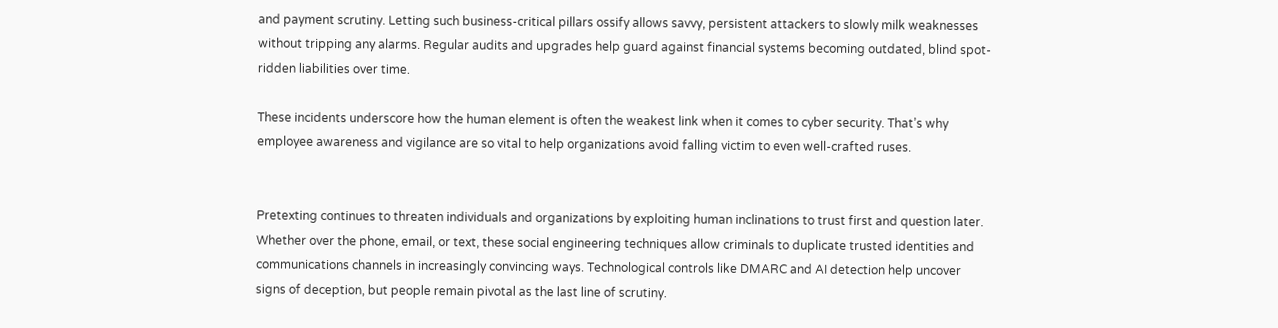and payment scrutiny. Letting such business-critical pillars ossify allows savvy, persistent attackers to slowly milk weaknesses without tripping any alarms. Regular audits and upgrades help guard against financial systems becoming outdated, blind spot-ridden liabilities over time.

These incidents underscore how the human element is often the weakest link when it comes to cyber security. That’s why employee awareness and vigilance are so vital to help organizations avoid falling victim to even well-crafted ruses.


Pretexting continues to threaten individuals and organizations by exploiting human inclinations to trust first and question later. Whether over the phone, email, or text, these social engineering techniques allow criminals to duplicate trusted identities and communications channels in increasingly convincing ways. Technological controls like DMARC and AI detection help uncover signs of deception, but people remain pivotal as the last line of scrutiny.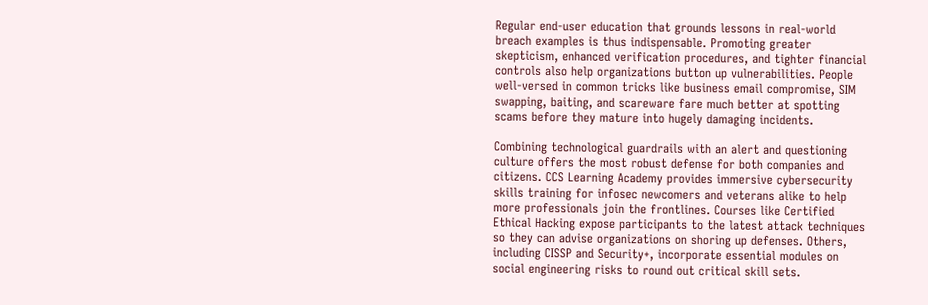Regular end-user education that grounds lessons in real-world breach examples is thus indispensable. Promoting greater skepticism, enhanced verification procedures, and tighter financial controls also help organizations button up vulnerabilities. People well-versed in common tricks like business email compromise, SIM swapping, baiting, and scareware fare much better at spotting scams before they mature into hugely damaging incidents.

Combining technological guardrails with an alert and questioning culture offers the most robust defense for both companies and citizens. CCS Learning Academy provides immersive cybersecurity skills training for infosec newcomers and veterans alike to help more professionals join the frontlines. Courses like Certified Ethical Hacking expose participants to the latest attack techniques so they can advise organizations on shoring up defenses. Others, including CISSP and Security+, incorporate essential modules on social engineering risks to round out critical skill sets.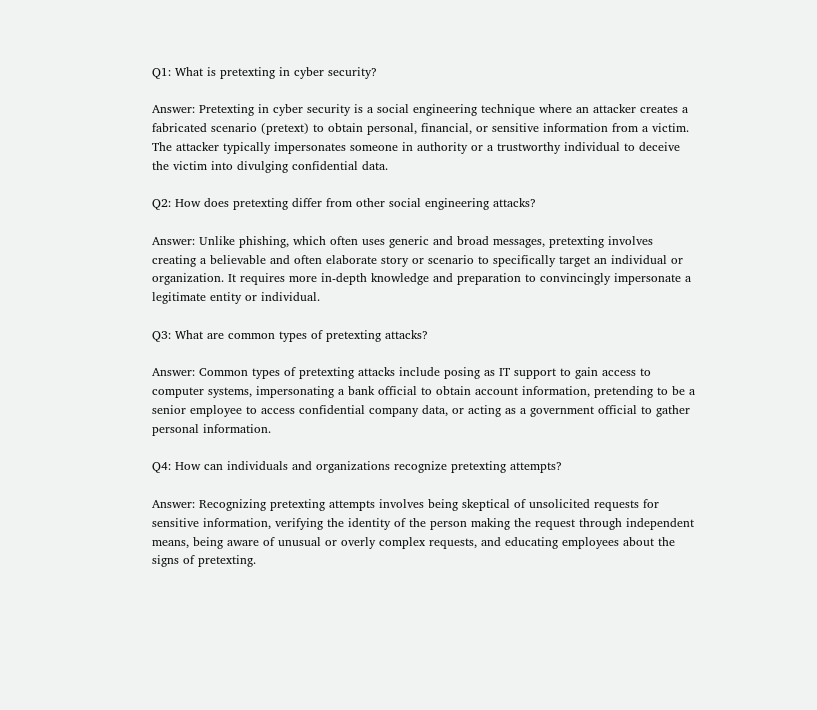Q1: What is pretexting in cyber security?

Answer: Pretexting in cyber security is a social engineering technique where an attacker creates a fabricated scenario (pretext) to obtain personal, financial, or sensitive information from a victim. The attacker typically impersonates someone in authority or a trustworthy individual to deceive the victim into divulging confidential data.

Q2: How does pretexting differ from other social engineering attacks?

Answer: Unlike phishing, which often uses generic and broad messages, pretexting involves creating a believable and often elaborate story or scenario to specifically target an individual or organization. It requires more in-depth knowledge and preparation to convincingly impersonate a legitimate entity or individual.

Q3: What are common types of pretexting attacks?

Answer: Common types of pretexting attacks include posing as IT support to gain access to computer systems, impersonating a bank official to obtain account information, pretending to be a senior employee to access confidential company data, or acting as a government official to gather personal information.

Q4: How can individuals and organizations recognize pretexting attempts?

Answer: Recognizing pretexting attempts involves being skeptical of unsolicited requests for sensitive information, verifying the identity of the person making the request through independent means, being aware of unusual or overly complex requests, and educating employees about the signs of pretexting.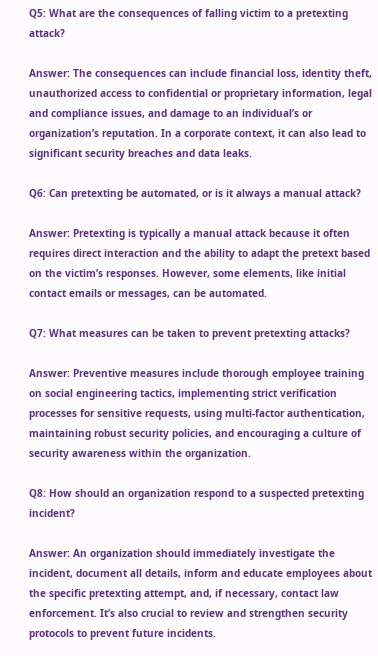Q5: What are the consequences of falling victim to a pretexting attack?

Answer: The consequences can include financial loss, identity theft, unauthorized access to confidential or proprietary information, legal and compliance issues, and damage to an individual’s or organization’s reputation. In a corporate context, it can also lead to significant security breaches and data leaks.

Q6: Can pretexting be automated, or is it always a manual attack?

Answer: Pretexting is typically a manual attack because it often requires direct interaction and the ability to adapt the pretext based on the victim’s responses. However, some elements, like initial contact emails or messages, can be automated.

Q7: What measures can be taken to prevent pretexting attacks?

Answer: Preventive measures include thorough employee training on social engineering tactics, implementing strict verification processes for sensitive requests, using multi-factor authentication, maintaining robust security policies, and encouraging a culture of security awareness within the organization.

Q8: How should an organization respond to a suspected pretexting incident?

Answer: An organization should immediately investigate the incident, document all details, inform and educate employees about the specific pretexting attempt, and, if necessary, contact law enforcement. It’s also crucial to review and strengthen security protocols to prevent future incidents.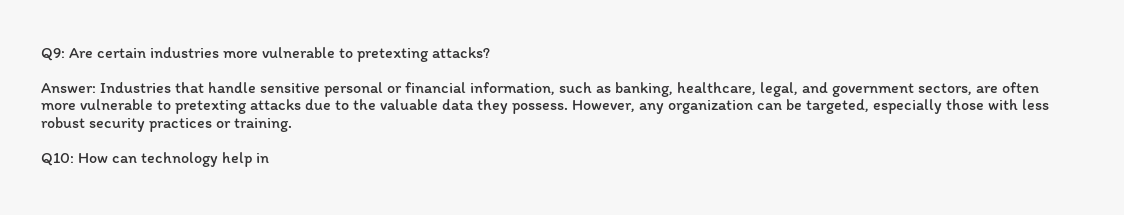Q9: Are certain industries more vulnerable to pretexting attacks?

Answer: Industries that handle sensitive personal or financial information, such as banking, healthcare, legal, and government sectors, are often more vulnerable to pretexting attacks due to the valuable data they possess. However, any organization can be targeted, especially those with less robust security practices or training.

Q10: How can technology help in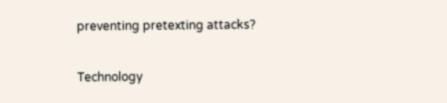preventing pretexting attacks?

Technology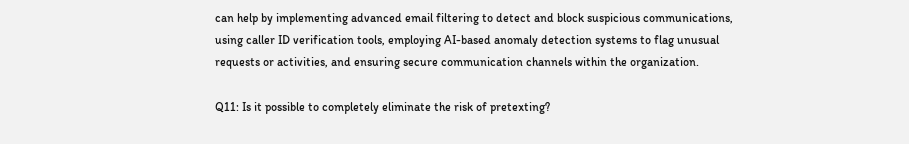can help by implementing advanced email filtering to detect and block suspicious communications, using caller ID verification tools, employing AI-based anomaly detection systems to flag unusual requests or activities, and ensuring secure communication channels within the organization.

Q11: Is it possible to completely eliminate the risk of pretexting?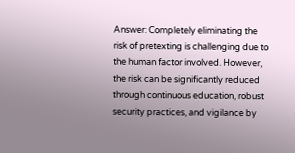Answer: Completely eliminating the risk of pretexting is challenging due to the human factor involved. However, the risk can be significantly reduced through continuous education, robust security practices, and vigilance by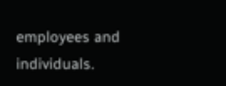employees and individuals.